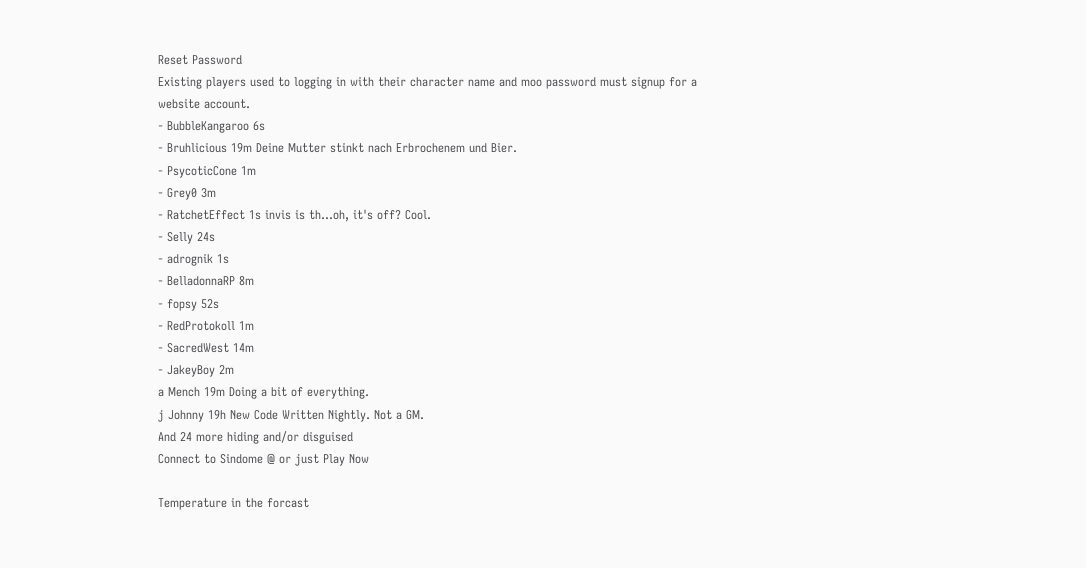Reset Password
Existing players used to logging in with their character name and moo password must signup for a website account.
- BubbleKangaroo 6s
- Bruhlicious 19m Deine Mutter stinkt nach Erbrochenem und Bier.
- PsycoticCone 1m
- Grey0 3m
- RatchetEffect 1s invis is th...oh, it's off? Cool.
- Selly 24s
- adrognik 1s
- BelladonnaRP 8m
- fopsy 52s
- RedProtokoll 1m
- SacredWest 14m
- JakeyBoy 2m
a Mench 19m Doing a bit of everything.
j Johnny 19h New Code Written Nightly. Not a GM.
And 24 more hiding and/or disguised
Connect to Sindome @ or just Play Now

Temperature in the forcast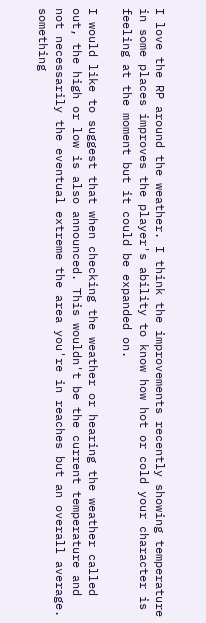I love the RP around the weather. I think the improvements recently showing temperature in some places improves the player's ability to know how hot or cold your character is feeling at the moment but it could be expanded on.

I would like to suggest that when checking the weather or hearing the weather called out, the high or low is also announced. This wouldn't be the current temperature and not necessarily the eventual extreme the area you're in reaches but an overall average. something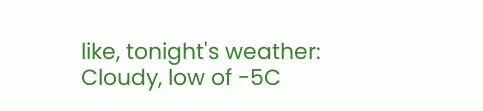like, tonight's weather: Cloudy, low of -5C